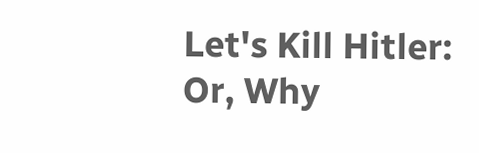Let's Kill Hitler: Or, Why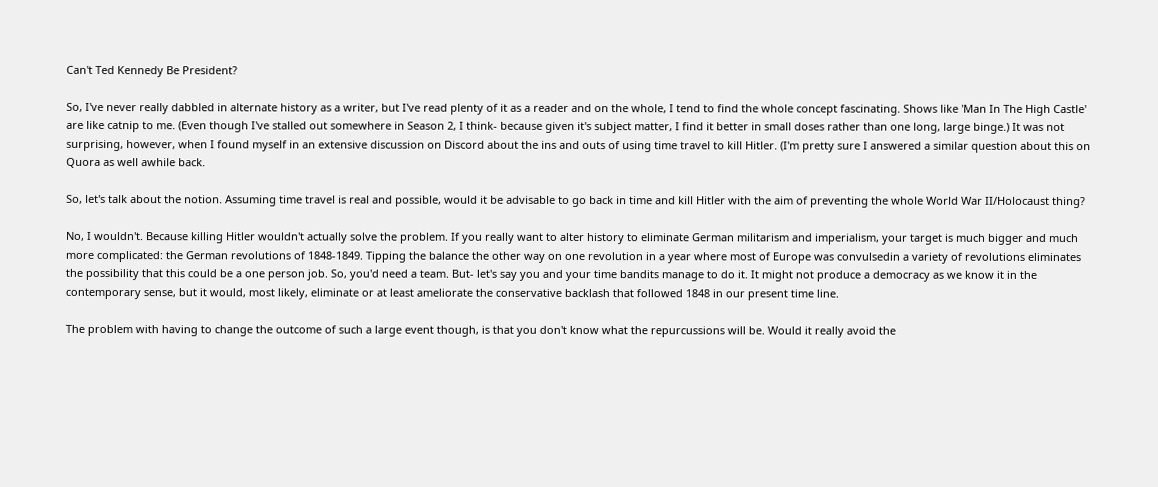Can't Ted Kennedy Be President?

So, I've never really dabbled in alternate history as a writer, but I've read plenty of it as a reader and on the whole, I tend to find the whole concept fascinating. Shows like 'Man In The High Castle' are like catnip to me. (Even though I've stalled out somewhere in Season 2, I think- because given it's subject matter, I find it better in small doses rather than one long, large binge.) It was not surprising, however, when I found myself in an extensive discussion on Discord about the ins and outs of using time travel to kill Hitler. (I'm pretty sure I answered a similar question about this on Quora as well awhile back.

So, let's talk about the notion. Assuming time travel is real and possible, would it be advisable to go back in time and kill Hitler with the aim of preventing the whole World War II/Holocaust thing?

No, I wouldn't. Because killing Hitler wouldn't actually solve the problem. If you really want to alter history to eliminate German militarism and imperialism, your target is much bigger and much more complicated: the German revolutions of 1848-1849. Tipping the balance the other way on one revolution in a year where most of Europe was convulsedin a variety of revolutions eliminates the possibility that this could be a one person job. So, you'd need a team. But- let's say you and your time bandits manage to do it. It might not produce a democracy as we know it in the contemporary sense, but it would, most likely, eliminate or at least ameliorate the conservative backlash that followed 1848 in our present time line.

The problem with having to change the outcome of such a large event though, is that you don't know what the repurcussions will be. Would it really avoid the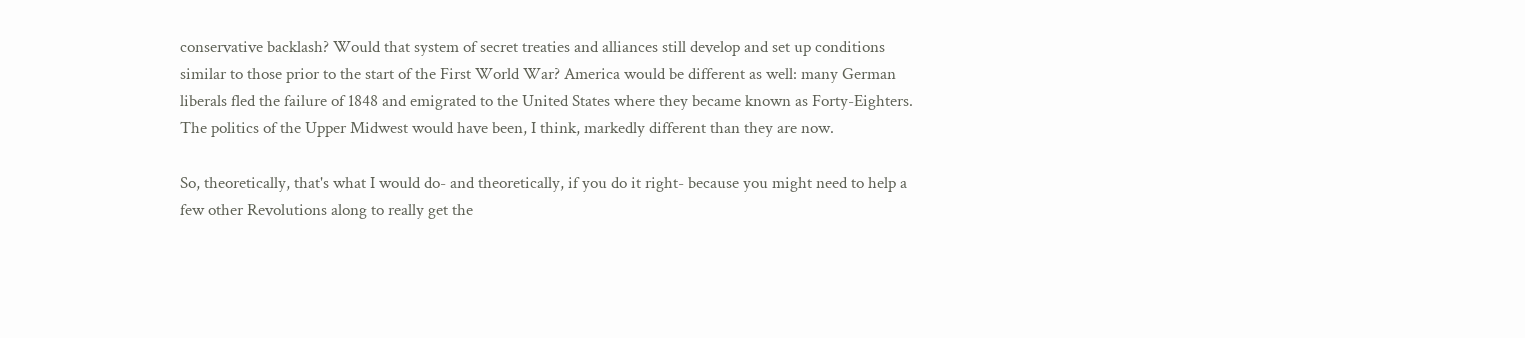conservative backlash? Would that system of secret treaties and alliances still develop and set up conditions similar to those prior to the start of the First World War? America would be different as well: many German liberals fled the failure of 1848 and emigrated to the United States where they became known as Forty-Eighters. The politics of the Upper Midwest would have been, I think, markedly different than they are now.

So, theoretically, that's what I would do- and theoretically, if you do it right- because you might need to help a few other Revolutions along to really get the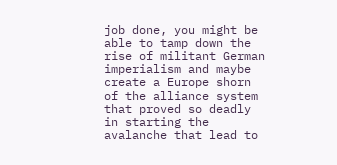job done, you might be able to tamp down the rise of militant German imperialism and maybe create a Europe shorn of the alliance system that proved so deadly in starting the avalanche that lead to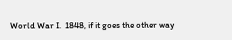World War I.  1848, if it goes the other way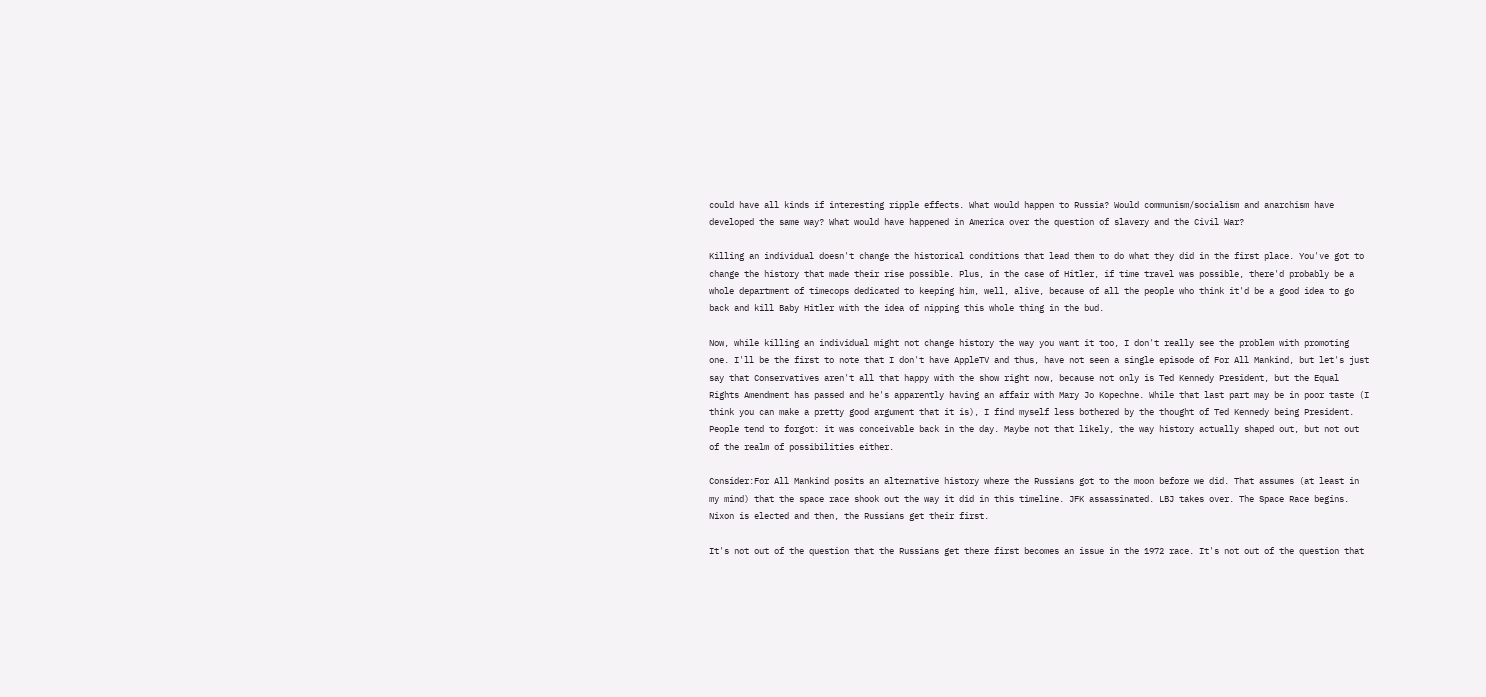could have all kinds if interesting ripple effects. What would happen to Russia? Would communism/socialism and anarchism have developed the same way? What would have happened in America over the question of slavery and the Civil War?

Killing an individual doesn't change the historical conditions that lead them to do what they did in the first place. You've got to change the history that made their rise possible. Plus, in the case of Hitler, if time travel was possible, there'd probably be a whole department of timecops dedicated to keeping him, well, alive, because of all the people who think it'd be a good idea to go back and kill Baby Hitler with the idea of nipping this whole thing in the bud.

Now, while killing an individual might not change history the way you want it too, I don't really see the problem with promoting one. I'll be the first to note that I don't have AppleTV and thus, have not seen a single episode of For All Mankind, but let's just say that Conservatives aren't all that happy with the show right now, because not only is Ted Kennedy President, but the Equal Rights Amendment has passed and he's apparently having an affair with Mary Jo Kopechne. While that last part may be in poor taste (I think you can make a pretty good argument that it is), I find myself less bothered by the thought of Ted Kennedy being President. People tend to forgot: it was conceivable back in the day. Maybe not that likely, the way history actually shaped out, but not out of the realm of possibilities either.

Consider:For All Mankind posits an alternative history where the Russians got to the moon before we did. That assumes (at least in my mind) that the space race shook out the way it did in this timeline. JFK assassinated. LBJ takes over. The Space Race begins. Nixon is elected and then, the Russians get their first.

It's not out of the question that the Russians get there first becomes an issue in the 1972 race. It's not out of the question that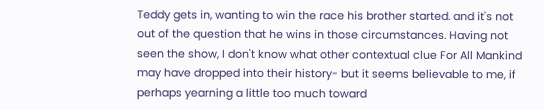Teddy gets in, wanting to win the race his brother started. and it's not out of the question that he wins in those circumstances. Having not seen the show, I don't know what other contextual clue For All Mankind may have dropped into their history- but it seems believable to me, if perhaps yearning a little too much toward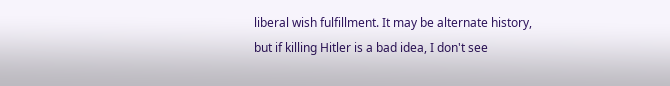liberal wish fulfillment. It may be alternate history, but if killing Hitler is a bad idea, I don't see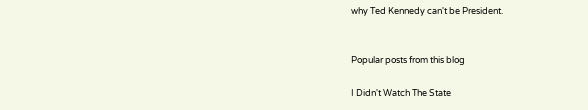why Ted Kennedy can't be President.


Popular posts from this blog

I Didn't Watch The State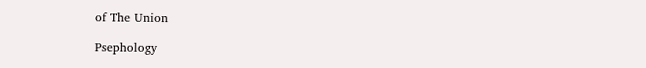of The Union

Psephology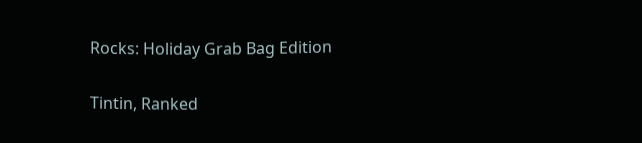Rocks: Holiday Grab Bag Edition

Tintin, Ranked